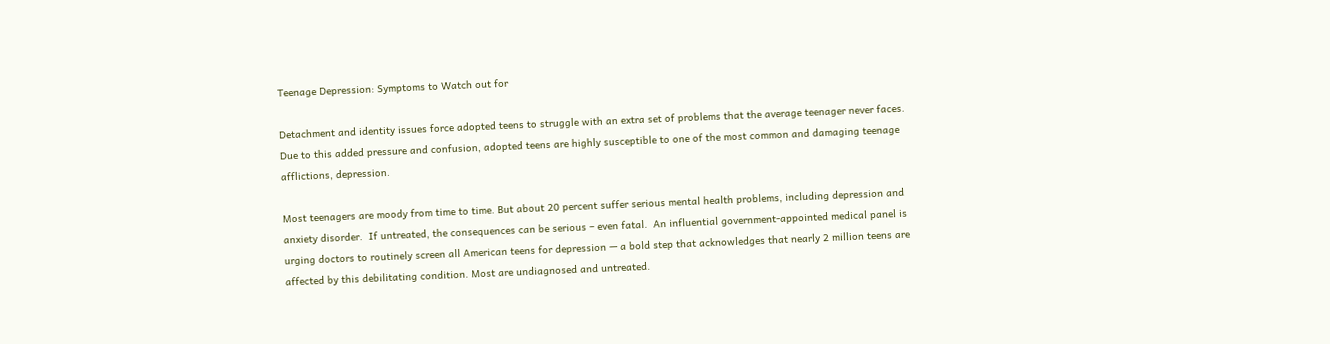Teenage Depression: Symptoms to Watch out for

Detachment and identity issues force adopted teens to struggle with an extra set of problems that the average teenager never faces. Due to this added pressure and confusion, adopted teens are highly susceptible to one of the most common and damaging teenage afflictions, depression.

Most teenagers are moody from time to time. But about 20 percent suffer serious mental health problems, including depression and anxiety disorder.  If untreated, the consequences can be serious – even fatal.  An influential government-appointed medical panel is urging doctors to routinely screen all American teens for depression — a bold step that acknowledges that nearly 2 million teens are affected by this debilitating condition. Most are undiagnosed and untreated.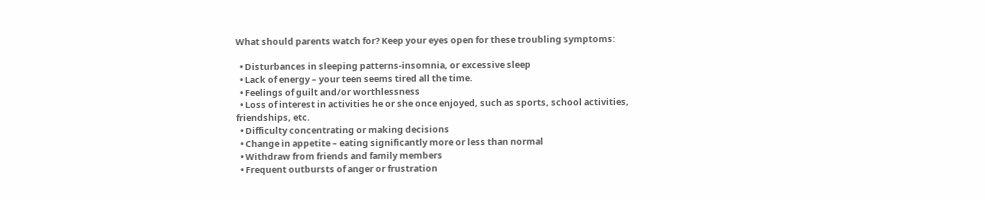What should parents watch for? Keep your eyes open for these troubling symptoms:

  • Disturbances in sleeping patterns-insomnia, or excessive sleep
  • Lack of energy – your teen seems tired all the time.
  • Feelings of guilt and/or worthlessness
  • Loss of interest in activities he or she once enjoyed, such as sports, school activities, friendships, etc.
  • Difficulty concentrating or making decisions
  • Change in appetite – eating significantly more or less than normal
  • Withdraw from friends and family members
  • Frequent outbursts of anger or frustration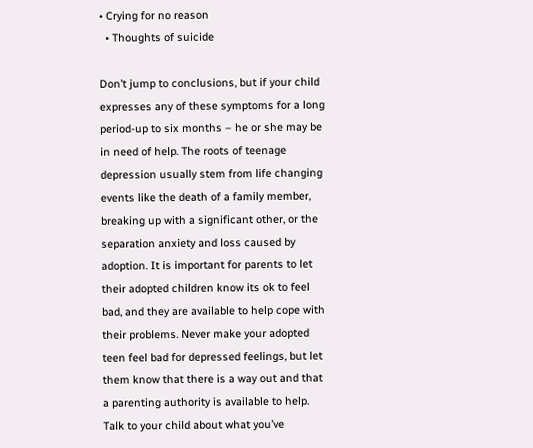• Crying for no reason
  • Thoughts of suicide

Don’t jump to conclusions, but if your child expresses any of these symptoms for a long period-up to six months – he or she may be in need of help. The roots of teenage depression usually stem from life changing events like the death of a family member, breaking up with a significant other, or the separation anxiety and loss caused by adoption. It is important for parents to let their adopted children know its ok to feel bad, and they are available to help cope with their problems. Never make your adopted teen feel bad for depressed feelings, but let them know that there is a way out and that a parenting authority is available to help.  Talk to your child about what you’ve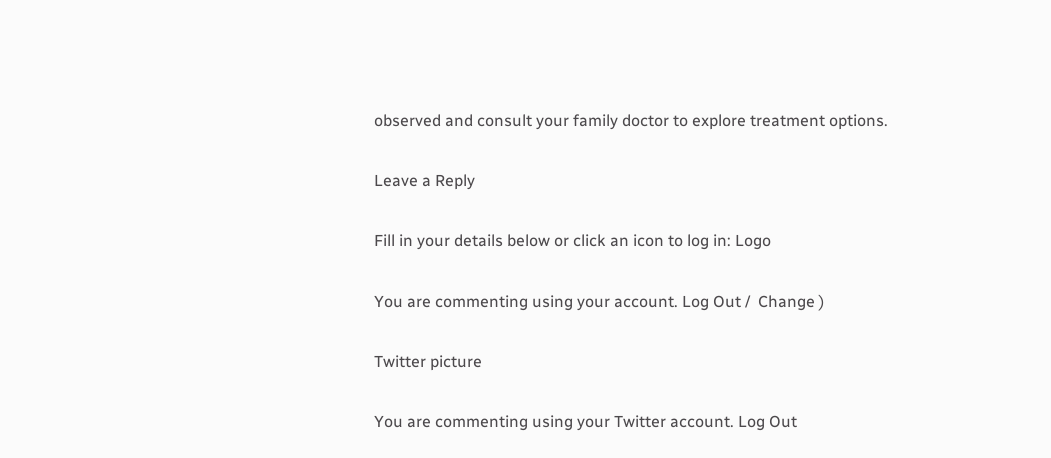observed and consult your family doctor to explore treatment options.

Leave a Reply

Fill in your details below or click an icon to log in: Logo

You are commenting using your account. Log Out /  Change )

Twitter picture

You are commenting using your Twitter account. Log Out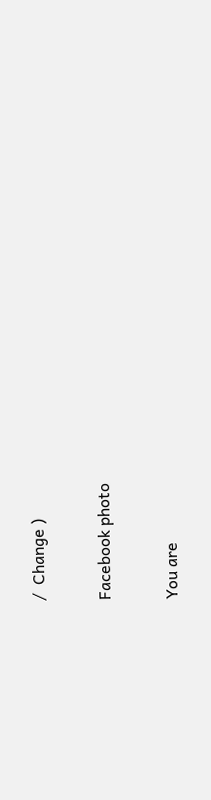/  Change )

Facebook photo

You are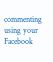commenting using your Facebook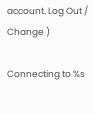account. Log Out /  Change )

Connecting to %s